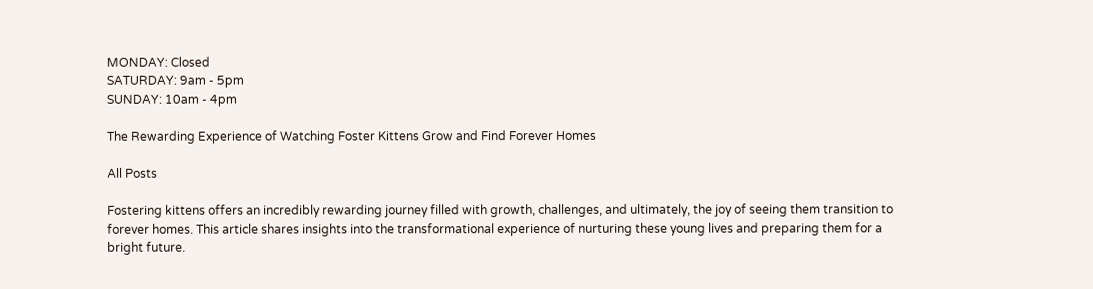MONDAY: Closed
SATURDAY: 9am - 5pm
SUNDAY: 10am - 4pm

The Rewarding Experience of Watching Foster Kittens Grow and Find Forever Homes

All Posts

Fostering kittens offers an incredibly rewarding journey filled with growth, challenges, and ultimately, the joy of seeing them transition to forever homes. This article shares insights into the transformational experience of nurturing these young lives and preparing them for a bright future.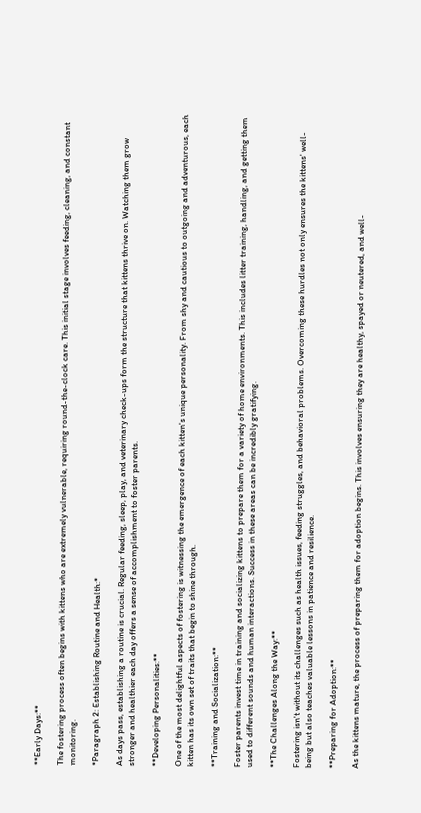**Early Days:**

The fostering process often begins with kittens who are extremely vulnerable, requiring round-the-clock care. This initial stage involves feeding, cleaning, and constant monitoring.

*Paragraph 2: Establishing Routine and Health:*

As days pass, establishing a routine is crucial. Regular feeding, sleep, play, and veterinary check-ups form the structure that kittens thrive on. Watching them grow stronger and healthier each day offers a sense of accomplishment to foster parents.

**Developing Personalities:**

One of the most delightful aspects of fostering is witnessing the emergence of each kitten's unique personality. From shy and cautious to outgoing and adventurous, each kitten has its own set of traits that begin to shine through.

**Training and Socialization:**

Foster parents invest time in training and socializing kittens to prepare them for a variety of home environments. This includes litter training, handling, and getting them used to different sounds and human interactions. Success in these areas can be incredibly gratifying.

**The Challenges Along the Way:**

Fostering isn't without its challenges such as health issues, feeding struggles, and behavioral problems. Overcoming these hurdles not only ensures the kittens' well-being but also teaches valuable lessons in patience and resilience.

**Preparing for Adoption:**

As the kittens mature, the process of preparing them for adoption begins. This involves ensuring they are healthy, spayed or neutered, and well-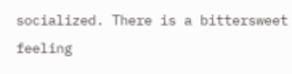socialized. There is a bittersweet feeling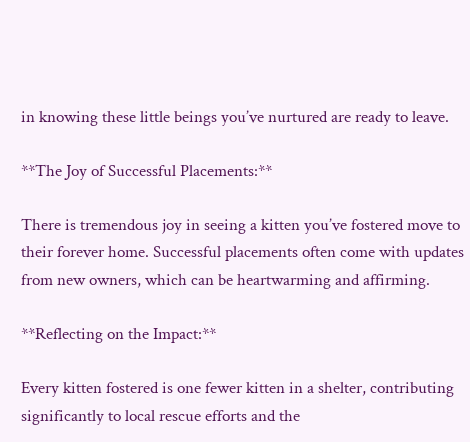in knowing these little beings you’ve nurtured are ready to leave.

**The Joy of Successful Placements:**

There is tremendous joy in seeing a kitten you’ve fostered move to their forever home. Successful placements often come with updates from new owners, which can be heartwarming and affirming.

**Reflecting on the Impact:**

Every kitten fostered is one fewer kitten in a shelter, contributing significantly to local rescue efforts and the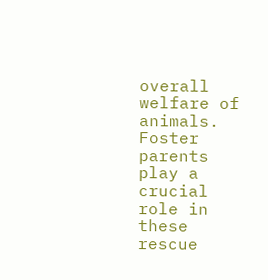overall welfare of animals. Foster parents play a crucial role in these rescue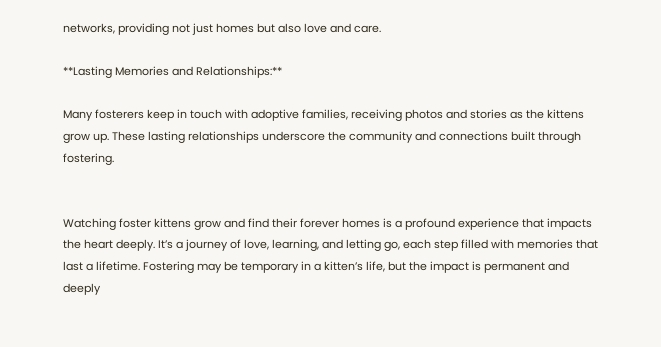networks, providing not just homes but also love and care.

**Lasting Memories and Relationships:**

Many fosterers keep in touch with adoptive families, receiving photos and stories as the kittens grow up. These lasting relationships underscore the community and connections built through fostering.


Watching foster kittens grow and find their forever homes is a profound experience that impacts the heart deeply. It’s a journey of love, learning, and letting go, each step filled with memories that last a lifetime. Fostering may be temporary in a kitten’s life, but the impact is permanent and deeply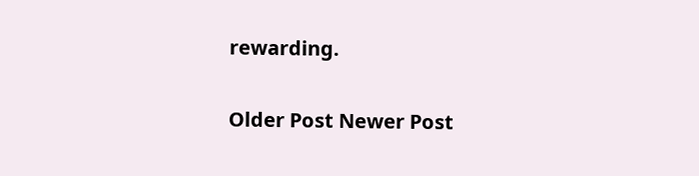rewarding.

Older Post Newer Post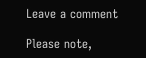Leave a comment

Please note,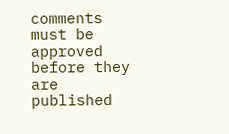comments must be approved before they are published